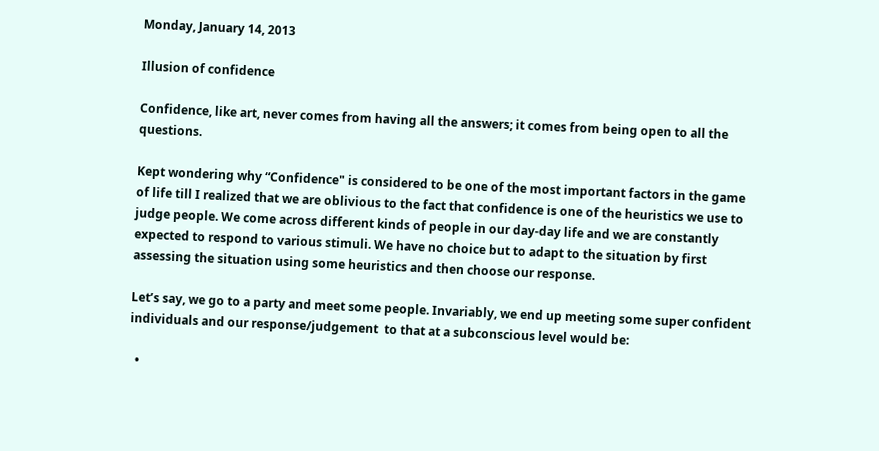Monday, January 14, 2013

Illusion of confidence

Confidence, like art, never comes from having all the answers; it comes from being open to all the questions.

Kept wondering why “Confidence" is considered to be one of the most important factors in the game of life till I realized that we are oblivious to the fact that confidence is one of the heuristics we use to judge people. We come across different kinds of people in our day-day life and we are constantly expected to respond to various stimuli. We have no choice but to adapt to the situation by first assessing the situation using some heuristics and then choose our response.

Let’s say, we go to a party and meet some people. Invariably, we end up meeting some super confident individuals and our response/judgement  to that at a subconscious level would be:

  •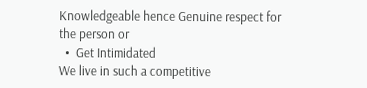Knowledgeable hence Genuine respect for the person or
  •  Get Intimidated
We live in such a competitive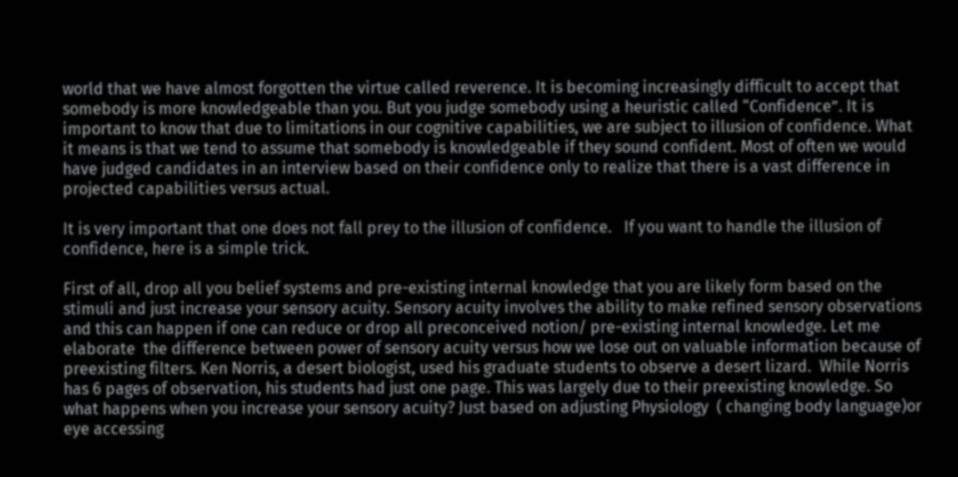world that we have almost forgotten the virtue called reverence. It is becoming increasingly difficult to accept that somebody is more knowledgeable than you. But you judge somebody using a heuristic called “Confidence”. It is important to know that due to limitations in our cognitive capabilities, we are subject to illusion of confidence. What it means is that we tend to assume that somebody is knowledgeable if they sound confident. Most of often we would have judged candidates in an interview based on their confidence only to realize that there is a vast difference in projected capabilities versus actual.

It is very important that one does not fall prey to the illusion of confidence.   If you want to handle the illusion of confidence, here is a simple trick.

First of all, drop all you belief systems and pre-existing internal knowledge that you are likely form based on the stimuli and just increase your sensory acuity. Sensory acuity involves the ability to make refined sensory observations and this can happen if one can reduce or drop all preconceived notion/ pre-existing internal knowledge. Let me elaborate  the difference between power of sensory acuity versus how we lose out on valuable information because of preexisting filters. Ken Norris, a desert biologist, used his graduate students to observe a desert lizard.  While Norris has 6 pages of observation, his students had just one page. This was largely due to their preexisting knowledge. So what happens when you increase your sensory acuity? Just based on adjusting Physiology  ( changing body language)or eye accessing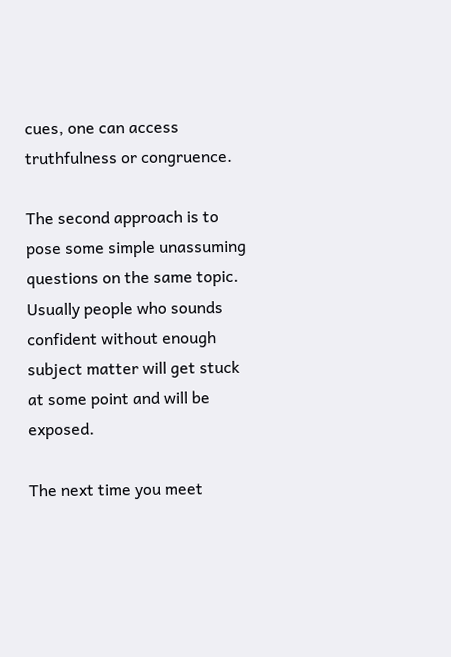cues, one can access truthfulness or congruence.

The second approach is to pose some simple unassuming questions on the same topic. Usually people who sounds confident without enough subject matter will get stuck at some point and will be exposed.

The next time you meet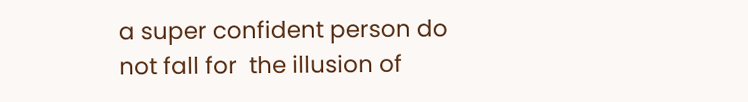a super confident person do not fall for  the illusion of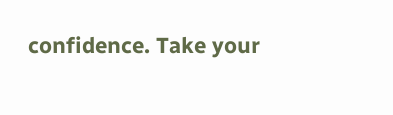confidence. Take your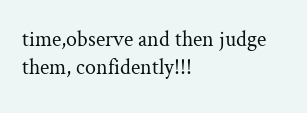time,observe and then judge them, confidently!!!